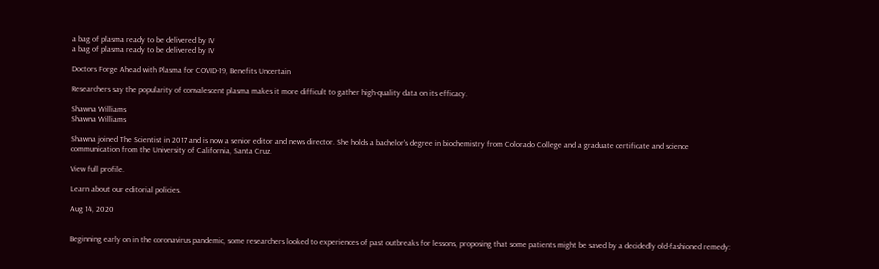a bag of plasma ready to be delivered by IV
a bag of plasma ready to be delivered by IV

Doctors Forge Ahead with Plasma for COVID-19, Benefits Uncertain

Researchers say the popularity of convalescent plasma makes it more difficult to gather high-quality data on its efficacy.

Shawna Williams
Shawna Williams

Shawna joined The Scientist in 2017 and is now a senior editor and news director. She holds a bachelor's degree in biochemistry from Colorado College and a graduate certificate and science communication from the University of California, Santa Cruz.

View full profile.

Learn about our editorial policies.

Aug 14, 2020


Beginning early on in the coronavirus pandemic, some researchers looked to experiences of past outbreaks for lessons, proposing that some patients might be saved by a decidedly old-fashioned remedy: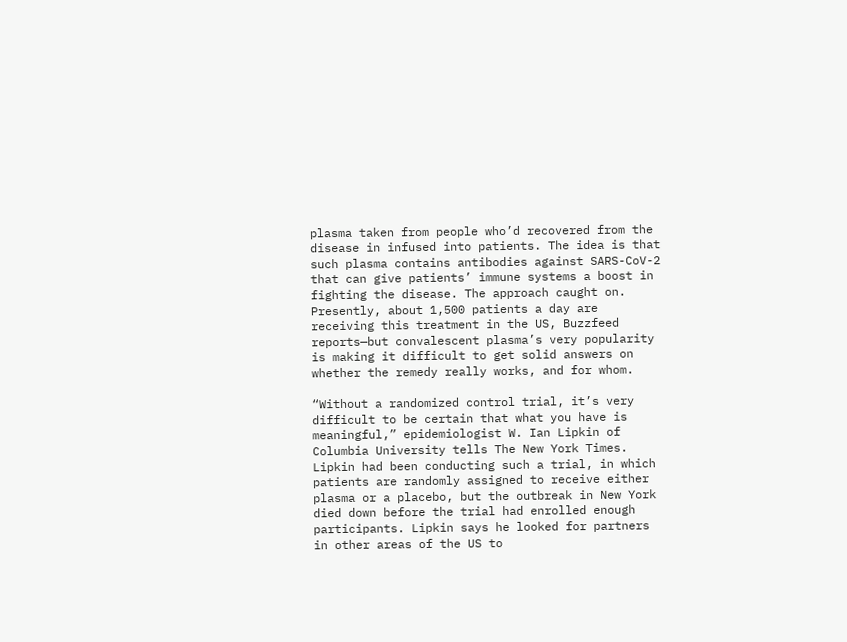plasma taken from people who’d recovered from the disease in infused into patients. The idea is that such plasma contains antibodies against SARS-CoV-2 that can give patients’ immune systems a boost in fighting the disease. The approach caught on. Presently, about 1,500 patients a day are receiving this treatment in the US, Buzzfeed reports—but convalescent plasma’s very popularity is making it difficult to get solid answers on whether the remedy really works, and for whom.

“Without a randomized control trial, it’s very difficult to be certain that what you have is meaningful,” epidemiologist W. Ian Lipkin of Columbia University tells The New York Times. Lipkin had been conducting such a trial, in which patients are randomly assigned to receive either plasma or a placebo, but the outbreak in New York died down before the trial had enrolled enough participants. Lipkin says he looked for partners in other areas of the US to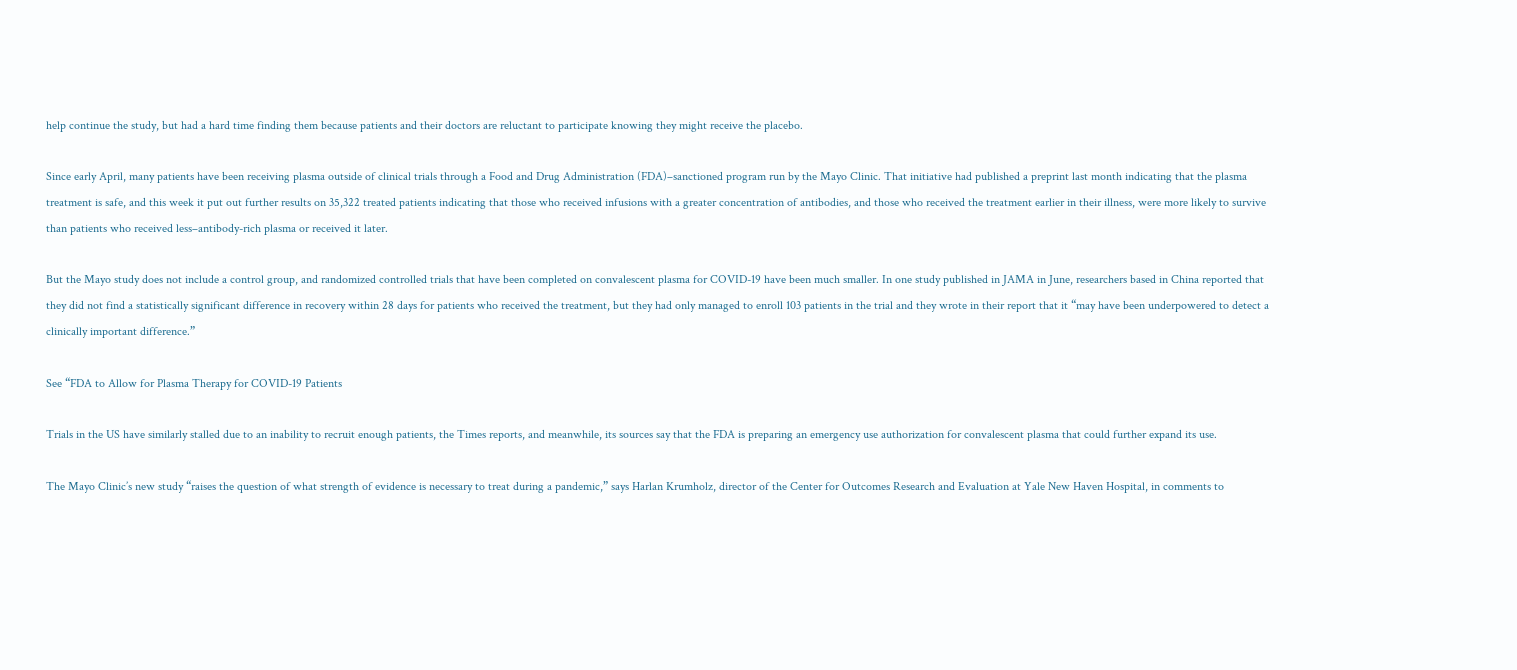help continue the study, but had a hard time finding them because patients and their doctors are reluctant to participate knowing they might receive the placebo.

Since early April, many patients have been receiving plasma outside of clinical trials through a Food and Drug Administration (FDA)–sanctioned program run by the Mayo Clinic. That initiative had published a preprint last month indicating that the plasma treatment is safe, and this week it put out further results on 35,322 treated patients indicating that those who received infusions with a greater concentration of antibodies, and those who received the treatment earlier in their illness, were more likely to survive than patients who received less–antibody-rich plasma or received it later.

But the Mayo study does not include a control group, and randomized controlled trials that have been completed on convalescent plasma for COVID-19 have been much smaller. In one study published in JAMA in June, researchers based in China reported that they did not find a statistically significant difference in recovery within 28 days for patients who received the treatment, but they had only managed to enroll 103 patients in the trial and they wrote in their report that it “may have been underpowered to detect a clinically important difference.”

See “FDA to Allow for Plasma Therapy for COVID-19 Patients

Trials in the US have similarly stalled due to an inability to recruit enough patients, the Times reports, and meanwhile, its sources say that the FDA is preparing an emergency use authorization for convalescent plasma that could further expand its use.

The Mayo Clinic’s new study “raises the question of what strength of evidence is necessary to treat during a pandemic,” says Harlan Krumholz, director of the Center for Outcomes Research and Evaluation at Yale New Haven Hospital, in comments to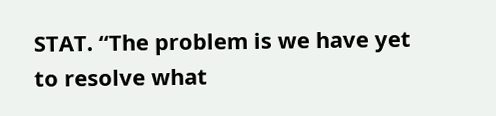STAT. “The problem is we have yet to resolve what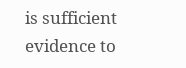is sufficient evidence to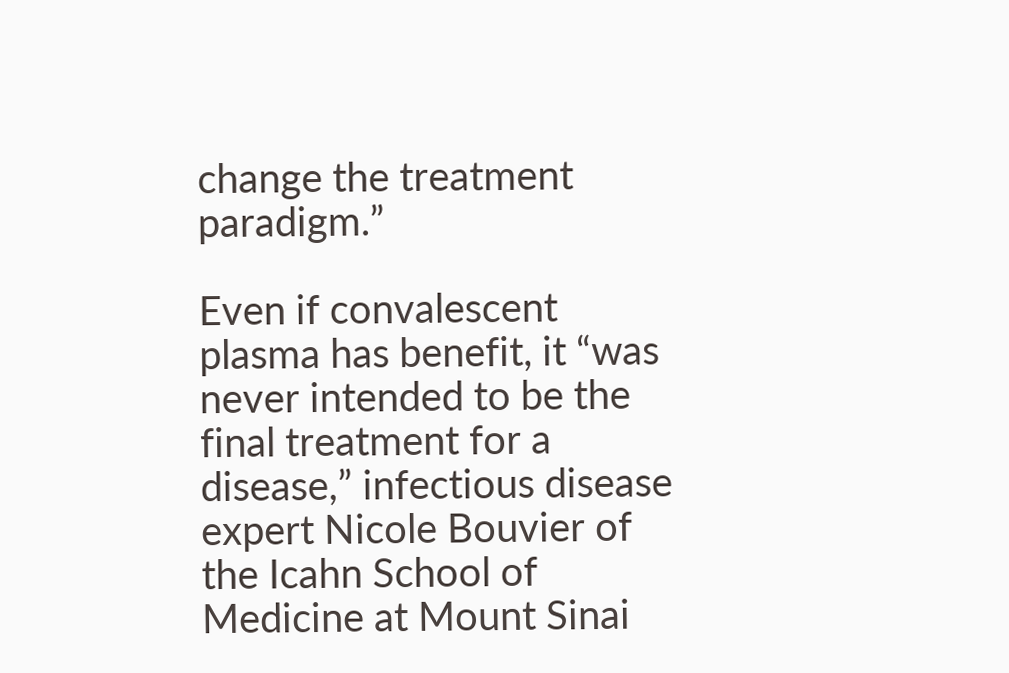change the treatment paradigm.”

Even if convalescent plasma has benefit, it “was never intended to be the final treatment for a disease,” infectious disease expert Nicole Bouvier of the Icahn School of Medicine at Mount Sinai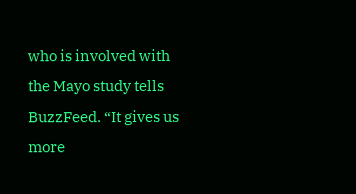who is involved with the Mayo study tells BuzzFeed. “It gives us more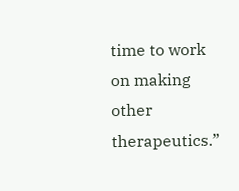time to work on making other therapeutics.”